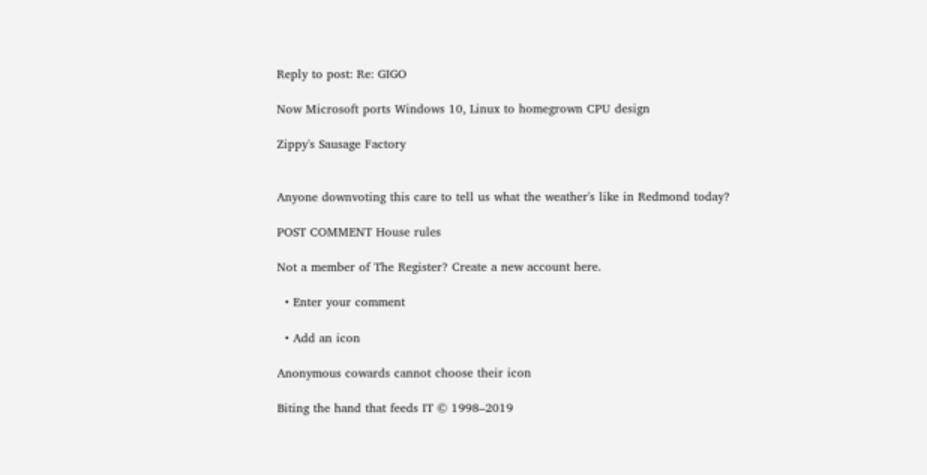Reply to post: Re: GIGO

Now Microsoft ports Windows 10, Linux to homegrown CPU design

Zippy's Sausage Factory


Anyone downvoting this care to tell us what the weather's like in Redmond today?

POST COMMENT House rules

Not a member of The Register? Create a new account here.

  • Enter your comment

  • Add an icon

Anonymous cowards cannot choose their icon

Biting the hand that feeds IT © 1998–2019